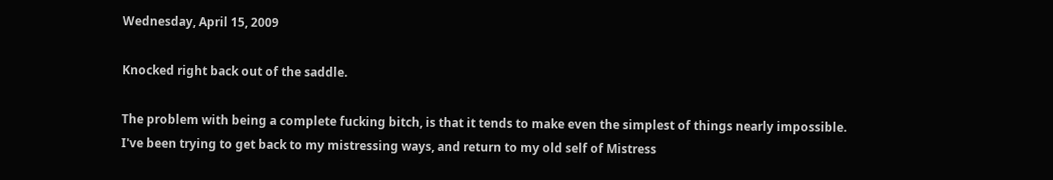Wednesday, April 15, 2009

Knocked right back out of the saddle.

The problem with being a complete fucking bitch, is that it tends to make even the simplest of things nearly impossible. I've been trying to get back to my mistressing ways, and return to my old self of Mistress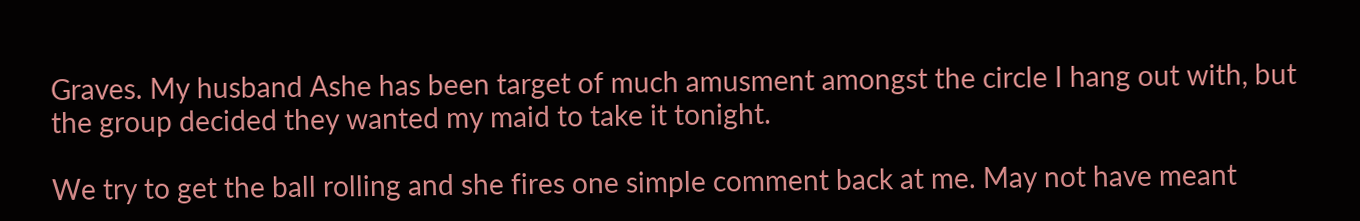Graves. My husband Ashe has been target of much amusment amongst the circle I hang out with, but the group decided they wanted my maid to take it tonight.

We try to get the ball rolling and she fires one simple comment back at me. May not have meant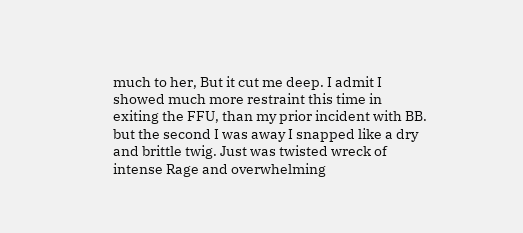much to her, But it cut me deep. I admit I showed much more restraint this time in exiting the FFU, than my prior incident with BB. but the second I was away I snapped like a dry and brittle twig. Just was twisted wreck of intense Rage and overwhelming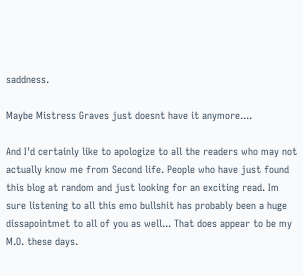saddness.

Maybe Mistress Graves just doesnt have it anymore....

And I'd certainly like to apologize to all the readers who may not actually know me from Second life. People who have just found this blog at random and just looking for an exciting read. Im sure listening to all this emo bullshit has probably been a huge dissapointmet to all of you as well... That does appear to be my M.O. these days.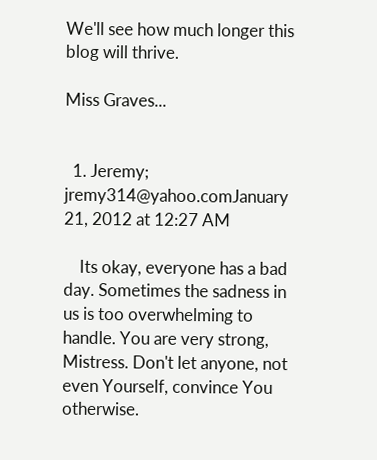We'll see how much longer this blog will thrive.

Miss Graves...


  1. Jeremy; jremy314@yahoo.comJanuary 21, 2012 at 12:27 AM

    Its okay, everyone has a bad day. Sometimes the sadness in us is too overwhelming to handle. You are very strong, Mistress. Don't let anyone, not even Yourself, convince You otherwise.